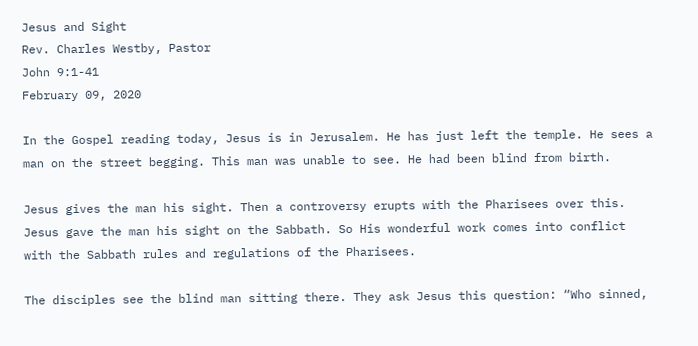Jesus and Sight
Rev. Charles Westby, Pastor
John 9:1-41
February 09, 2020

In the Gospel reading today, Jesus is in Jerusalem. He has just left the temple. He sees a man on the street begging. This man was unable to see. He had been blind from birth.

Jesus gives the man his sight. Then a controversy erupts with the Pharisees over this. Jesus gave the man his sight on the Sabbath. So His wonderful work comes into conflict with the Sabbath rules and regulations of the Pharisees.

The disciples see the blind man sitting there. They ask Jesus this question: “Who sinned,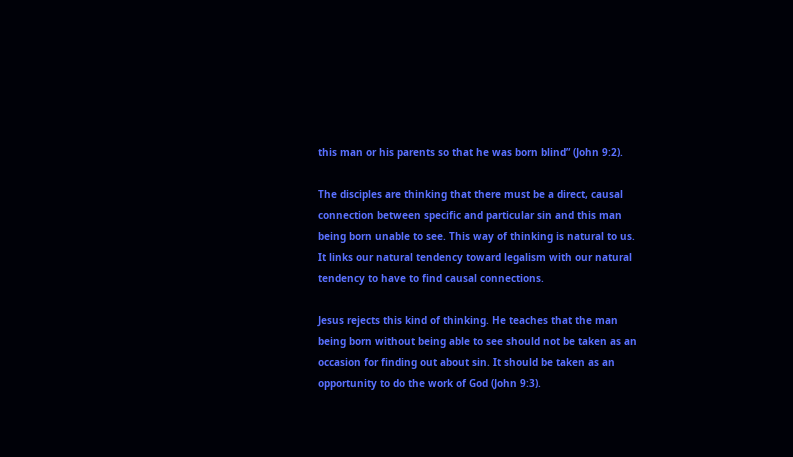this man or his parents so that he was born blind” (John 9:2).

The disciples are thinking that there must be a direct, causal connection between specific and particular sin and this man being born unable to see. This way of thinking is natural to us. It links our natural tendency toward legalism with our natural tendency to have to find causal connections.

Jesus rejects this kind of thinking. He teaches that the man being born without being able to see should not be taken as an occasion for finding out about sin. It should be taken as an opportunity to do the work of God (John 9:3).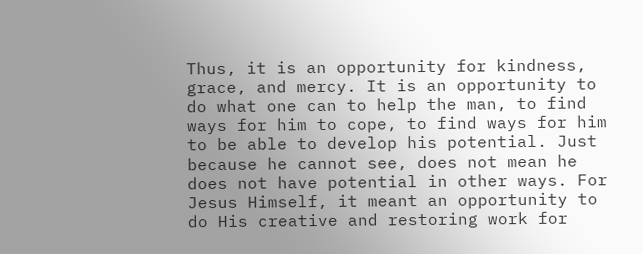Thus, it is an opportunity for kindness, grace, and mercy. It is an opportunity to do what one can to help the man, to find ways for him to cope, to find ways for him to be able to develop his potential. Just because he cannot see, does not mean he does not have potential in other ways. For Jesus Himself, it meant an opportunity to do His creative and restoring work for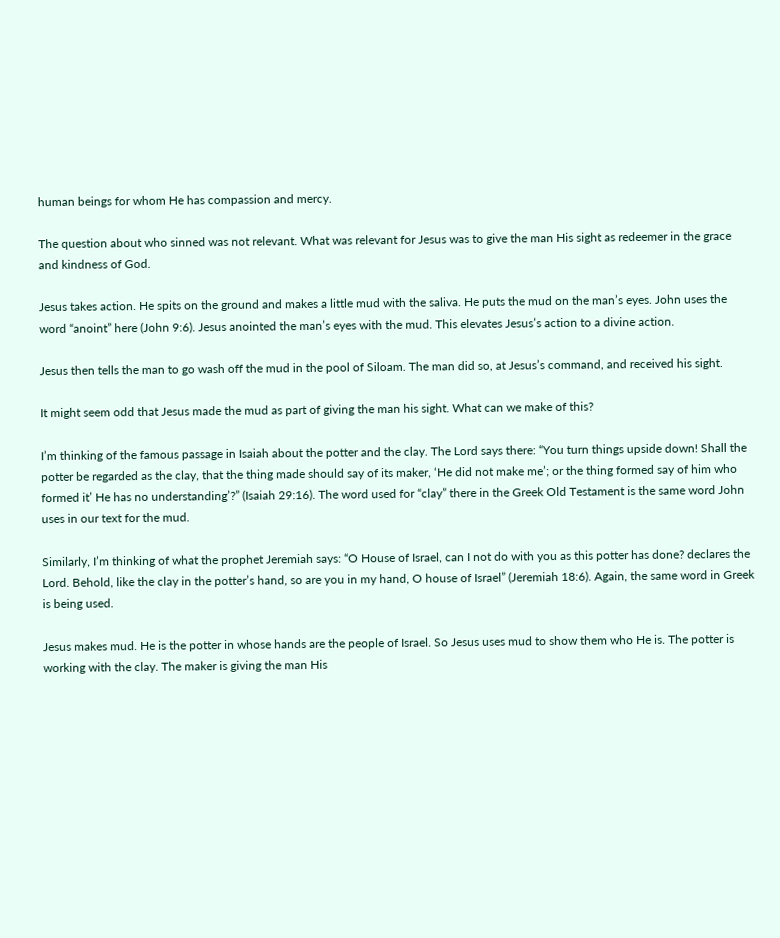human beings for whom He has compassion and mercy.

The question about who sinned was not relevant. What was relevant for Jesus was to give the man His sight as redeemer in the grace and kindness of God.

Jesus takes action. He spits on the ground and makes a little mud with the saliva. He puts the mud on the man’s eyes. John uses the word “anoint” here (John 9:6). Jesus anointed the man’s eyes with the mud. This elevates Jesus’s action to a divine action.

Jesus then tells the man to go wash off the mud in the pool of Siloam. The man did so, at Jesus’s command, and received his sight.

It might seem odd that Jesus made the mud as part of giving the man his sight. What can we make of this?

I’m thinking of the famous passage in Isaiah about the potter and the clay. The Lord says there: “You turn things upside down! Shall the potter be regarded as the clay, that the thing made should say of its maker, ‘He did not make me’; or the thing formed say of him who formed it’ He has no understanding’?” (Isaiah 29:16). The word used for “clay” there in the Greek Old Testament is the same word John uses in our text for the mud.

Similarly, I’m thinking of what the prophet Jeremiah says: “O House of Israel, can I not do with you as this potter has done? declares the Lord. Behold, like the clay in the potter’s hand, so are you in my hand, O house of Israel” (Jeremiah 18:6). Again, the same word in Greek is being used.

Jesus makes mud. He is the potter in whose hands are the people of Israel. So Jesus uses mud to show them who He is. The potter is working with the clay. The maker is giving the man His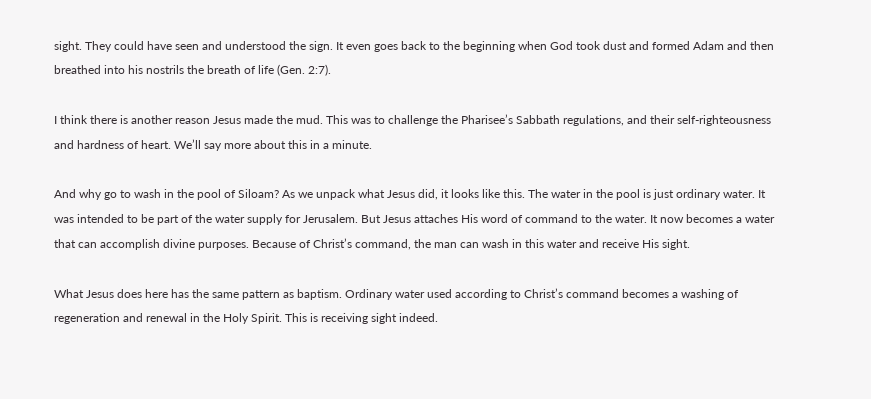sight. They could have seen and understood the sign. It even goes back to the beginning when God took dust and formed Adam and then breathed into his nostrils the breath of life (Gen. 2:7).

I think there is another reason Jesus made the mud. This was to challenge the Pharisee’s Sabbath regulations, and their self-righteousness and hardness of heart. We’ll say more about this in a minute.

And why go to wash in the pool of Siloam? As we unpack what Jesus did, it looks like this. The water in the pool is just ordinary water. It was intended to be part of the water supply for Jerusalem. But Jesus attaches His word of command to the water. It now becomes a water that can accomplish divine purposes. Because of Christ’s command, the man can wash in this water and receive His sight.

What Jesus does here has the same pattern as baptism. Ordinary water used according to Christ’s command becomes a washing of regeneration and renewal in the Holy Spirit. This is receiving sight indeed.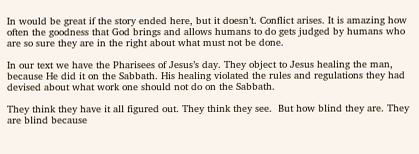In would be great if the story ended here, but it doesn’t. Conflict arises. It is amazing how often the goodness that God brings and allows humans to do gets judged by humans who are so sure they are in the right about what must not be done.

In our text we have the Pharisees of Jesus’s day. They object to Jesus healing the man, because He did it on the Sabbath. His healing violated the rules and regulations they had devised about what work one should not do on the Sabbath.

They think they have it all figured out. They think they see.  But how blind they are. They are blind because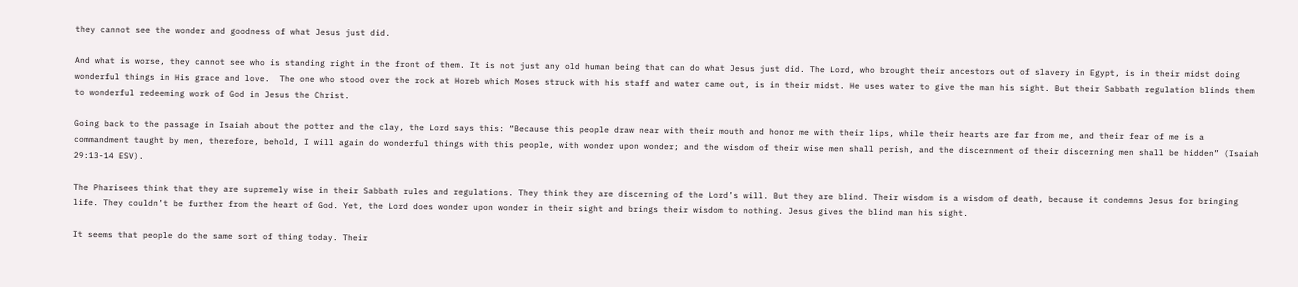they cannot see the wonder and goodness of what Jesus just did.

And what is worse, they cannot see who is standing right in the front of them. It is not just any old human being that can do what Jesus just did. The Lord, who brought their ancestors out of slavery in Egypt, is in their midst doing wonderful things in His grace and love.  The one who stood over the rock at Horeb which Moses struck with his staff and water came out, is in their midst. He uses water to give the man his sight. But their Sabbath regulation blinds them to wonderful redeeming work of God in Jesus the Christ.

Going back to the passage in Isaiah about the potter and the clay, the Lord says this: “Because this people draw near with their mouth and honor me with their lips, while their hearts are far from me, and their fear of me is a commandment taught by men, therefore, behold, I will again do wonderful things with this people, with wonder upon wonder; and the wisdom of their wise men shall perish, and the discernment of their discerning men shall be hidden” (Isaiah 29:13-14 ESV).

The Pharisees think that they are supremely wise in their Sabbath rules and regulations. They think they are discerning of the Lord’s will. But they are blind. Their wisdom is a wisdom of death, because it condemns Jesus for bringing life. They couldn’t be further from the heart of God. Yet, the Lord does wonder upon wonder in their sight and brings their wisdom to nothing. Jesus gives the blind man his sight.

It seems that people do the same sort of thing today. Their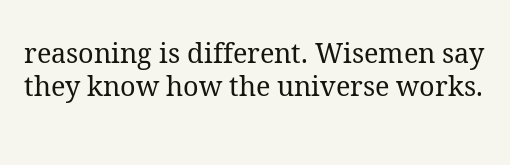reasoning is different. Wisemen say they know how the universe works.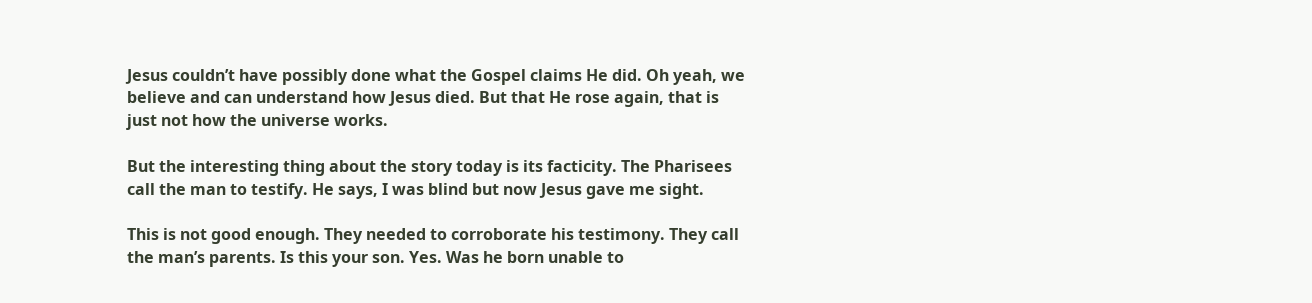Jesus couldn’t have possibly done what the Gospel claims He did. Oh yeah, we believe and can understand how Jesus died. But that He rose again, that is just not how the universe works.

But the interesting thing about the story today is its facticity. The Pharisees call the man to testify. He says, I was blind but now Jesus gave me sight.

This is not good enough. They needed to corroborate his testimony. They call the man’s parents. Is this your son. Yes. Was he born unable to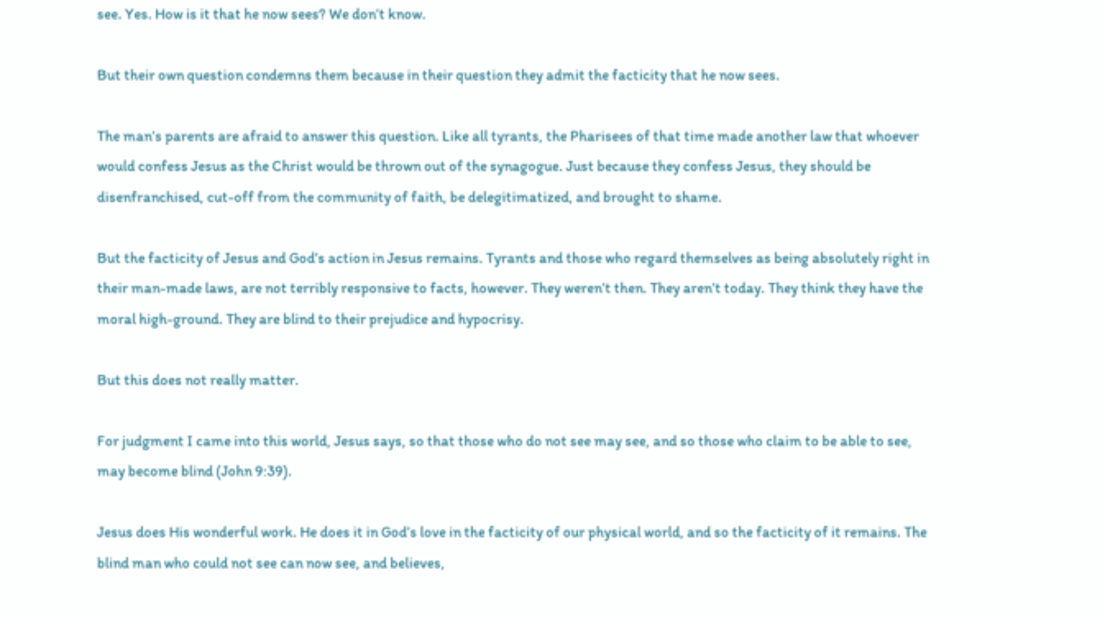see. Yes. How is it that he now sees? We don’t know.

But their own question condemns them because in their question they admit the facticity that he now sees.

The man’s parents are afraid to answer this question. Like all tyrants, the Pharisees of that time made another law that whoever would confess Jesus as the Christ would be thrown out of the synagogue. Just because they confess Jesus, they should be disenfranchised, cut-off from the community of faith, be delegitimatized, and brought to shame.

But the facticity of Jesus and God’s action in Jesus remains. Tyrants and those who regard themselves as being absolutely right in their man-made laws, are not terribly responsive to facts, however. They weren’t then. They aren’t today. They think they have the moral high-ground. They are blind to their prejudice and hypocrisy.

But this does not really matter.

For judgment I came into this world, Jesus says, so that those who do not see may see, and so those who claim to be able to see, may become blind (John 9:39).

Jesus does His wonderful work. He does it in God’s love in the facticity of our physical world, and so the facticity of it remains. The blind man who could not see can now see, and believes,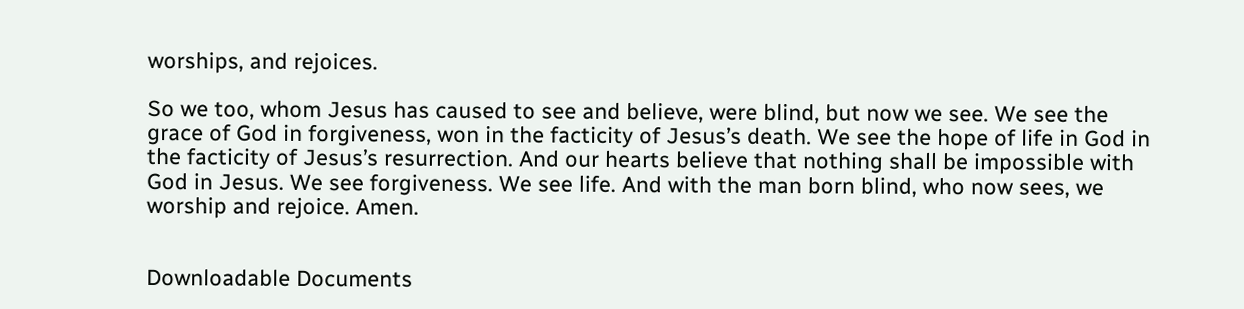worships, and rejoices.

So we too, whom Jesus has caused to see and believe, were blind, but now we see. We see the grace of God in forgiveness, won in the facticity of Jesus’s death. We see the hope of life in God in the facticity of Jesus’s resurrection. And our hearts believe that nothing shall be impossible with God in Jesus. We see forgiveness. We see life. And with the man born blind, who now sees, we worship and rejoice. Amen.


Downloadable Documents